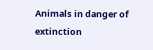Animals in danger of extinction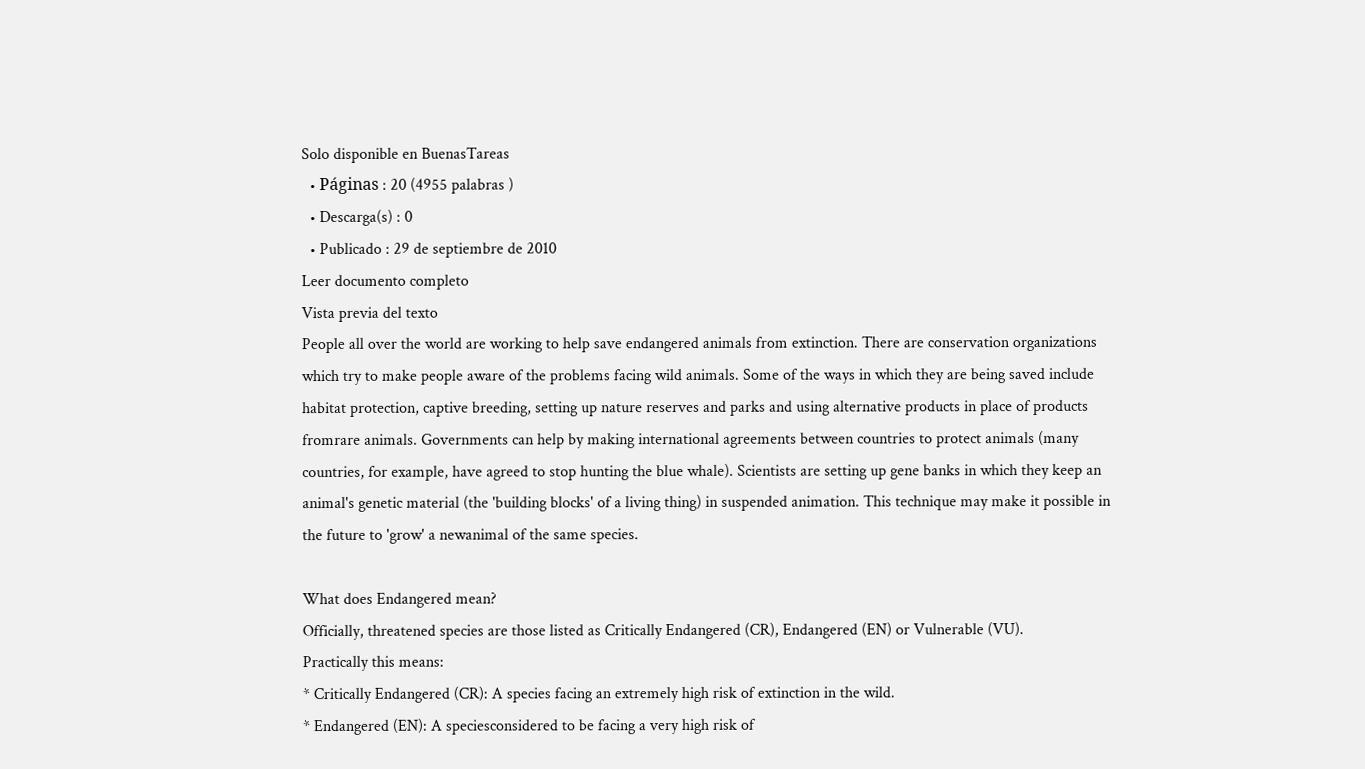Solo disponible en BuenasTareas
  • Páginas : 20 (4955 palabras )
  • Descarga(s) : 0
  • Publicado : 29 de septiembre de 2010
Leer documento completo
Vista previa del texto
People all over the world are working to help save endangered animals from extinction. There are conservation organizations which try to make people aware of the problems facing wild animals. Some of the ways in which they are being saved include habitat protection, captive breeding, setting up nature reserves and parks and using alternative products in place of products fromrare animals. Governments can help by making international agreements between countries to protect animals (many countries, for example, have agreed to stop hunting the blue whale). Scientists are setting up gene banks in which they keep an animal's genetic material (the 'building blocks' of a living thing) in suspended animation. This technique may make it possible in the future to 'grow' a newanimal of the same species.

What does Endangered mean?
Officially, threatened species are those listed as Critically Endangered (CR), Endangered (EN) or Vulnerable (VU).
Practically this means:
* Critically Endangered (CR): A species facing an extremely high risk of extinction in the wild.
* Endangered (EN): A speciesconsidered to be facing a very high risk of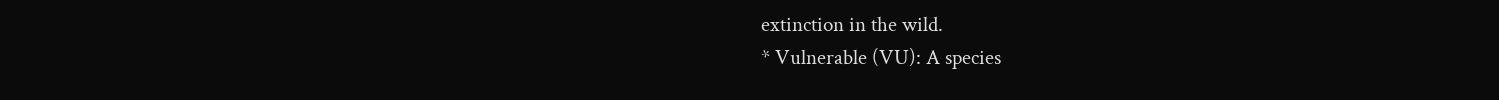extinction in the wild.
* Vulnerable (VU): A species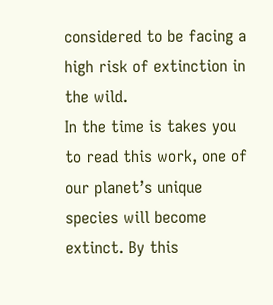considered to be facing a high risk of extinction in the wild.
In the time is takes you to read this work, one of our planet’s unique species will become extinct. By this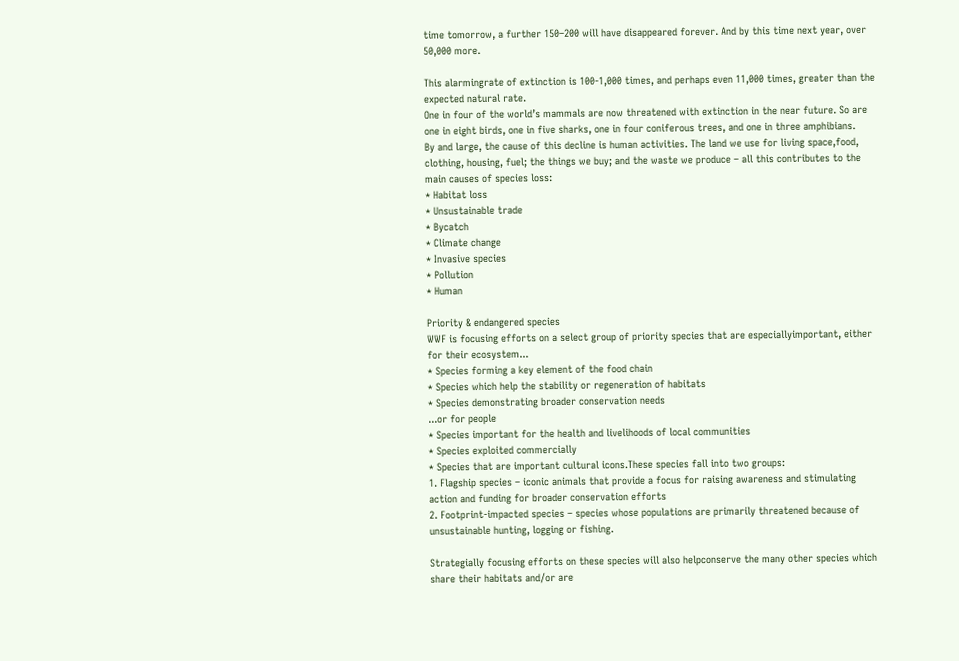time tomorrow, a further 150–200 will have disappeared forever. And by this time next year, over 50,000 more.

This alarmingrate of extinction is 100-1,000 times, and perhaps even 11,000 times, greater than the expected natural rate.
One in four of the world’s mammals are now threatened with extinction in the near future. So are one in eight birds, one in five sharks, one in four coniferous trees, and one in three amphibians.
By and large, the cause of this decline is human activities. The land we use for living space,food, clothing, housing, fuel; the things we buy; and the waste we produce – all this contributes to the main causes of species loss:
* Habitat loss
* Unsustainable trade
* Bycatch
* Climate change
* Invasive species
* Pollution
* Human

Priority & endangered species
WWF is focusing efforts on a select group of priority species that are especiallyimportant, either for their ecosystem...
* Species forming a key element of the food chain
* Species which help the stability or regeneration of habitats
* Species demonstrating broader conservation needs
...or for people
* Species important for the health and livelihoods of local communities
* Species exploited commercially
* Species that are important cultural icons.These species fall into two groups:
1. Flagship species – iconic animals that provide a focus for raising awareness and stimulating action and funding for broader conservation efforts
2. Footprint-impacted species – species whose populations are primarily threatened because of unsustainable hunting, logging or fishing.

Strategially focusing efforts on these species will also helpconserve the many other species which share their habitats and/or are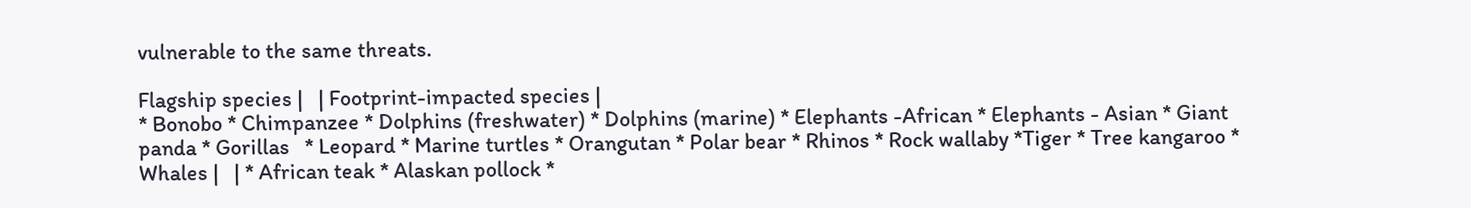vulnerable to the same threats.

Flagship species |   | Footprint-impacted species |
* Bonobo * Chimpanzee * Dolphins (freshwater) * Dolphins (marine) * Elephants -African * Elephants - Asian * Giant panda * Gorillas   * Leopard * Marine turtles * Orangutan * Polar bear * Rhinos * Rock wallaby *Tiger * Tree kangaroo * Whales |   | * African teak * Alaskan pollock *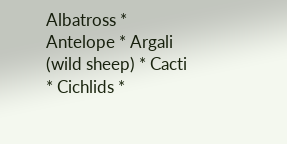Albatross * Antelope * Argali (wild sheep) * Cacti * Cichlids *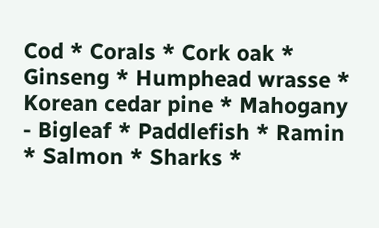Cod * Corals * Cork oak * Ginseng * Humphead wrasse * Korean cedar pine * Mahogany - Bigleaf * Paddlefish * Ramin * Salmon * Sharks *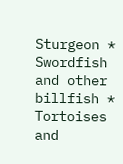Sturgeon * Swordfish and other billfish * Tortoises and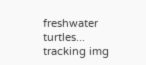freshwater turtles...
tracking img